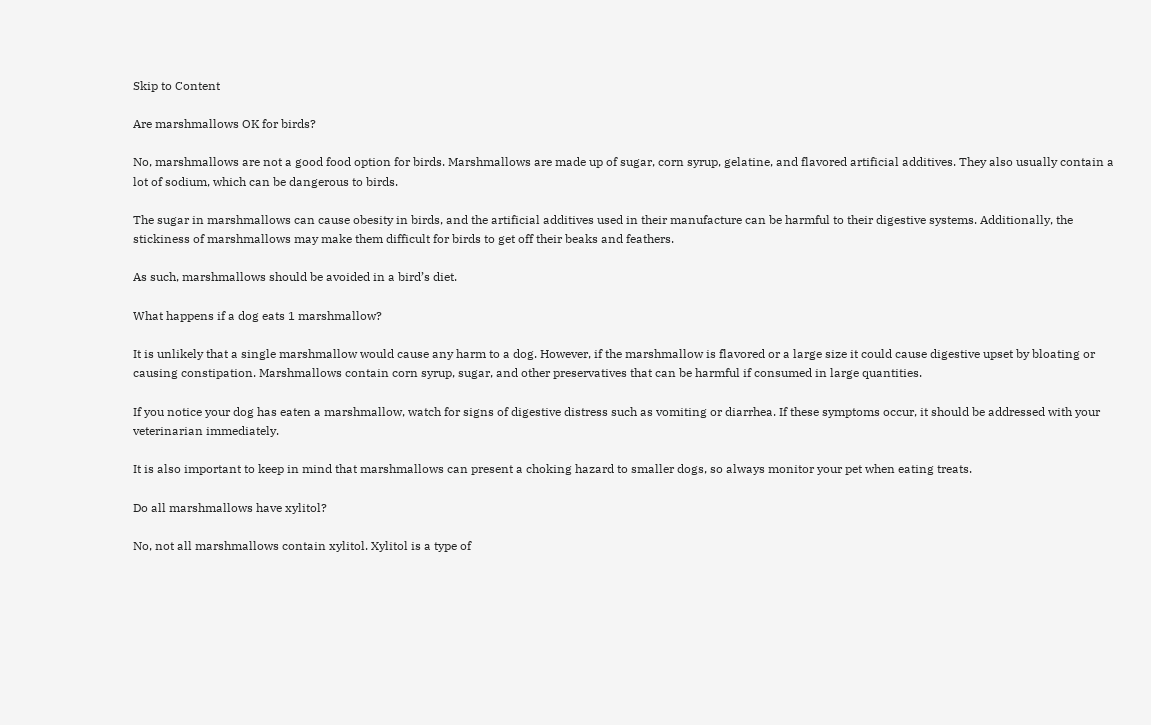Skip to Content

Are marshmallows OK for birds?

No, marshmallows are not a good food option for birds. Marshmallows are made up of sugar, corn syrup, gelatine, and flavored artificial additives. They also usually contain a lot of sodium, which can be dangerous to birds.

The sugar in marshmallows can cause obesity in birds, and the artificial additives used in their manufacture can be harmful to their digestive systems. Additionally, the stickiness of marshmallows may make them difficult for birds to get off their beaks and feathers.

As such, marshmallows should be avoided in a bird’s diet.

What happens if a dog eats 1 marshmallow?

It is unlikely that a single marshmallow would cause any harm to a dog. However, if the marshmallow is flavored or a large size it could cause digestive upset by bloating or causing constipation. Marshmallows contain corn syrup, sugar, and other preservatives that can be harmful if consumed in large quantities.

If you notice your dog has eaten a marshmallow, watch for signs of digestive distress such as vomiting or diarrhea. If these symptoms occur, it should be addressed with your veterinarian immediately.

It is also important to keep in mind that marshmallows can present a choking hazard to smaller dogs, so always monitor your pet when eating treats.

Do all marshmallows have xylitol?

No, not all marshmallows contain xylitol. Xylitol is a type of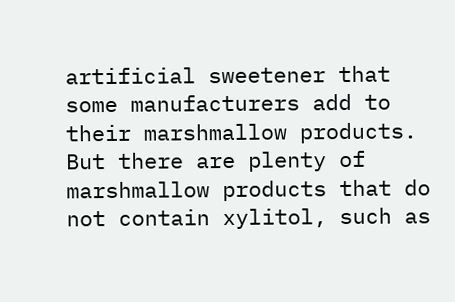artificial sweetener that some manufacturers add to their marshmallow products. But there are plenty of marshmallow products that do not contain xylitol, such as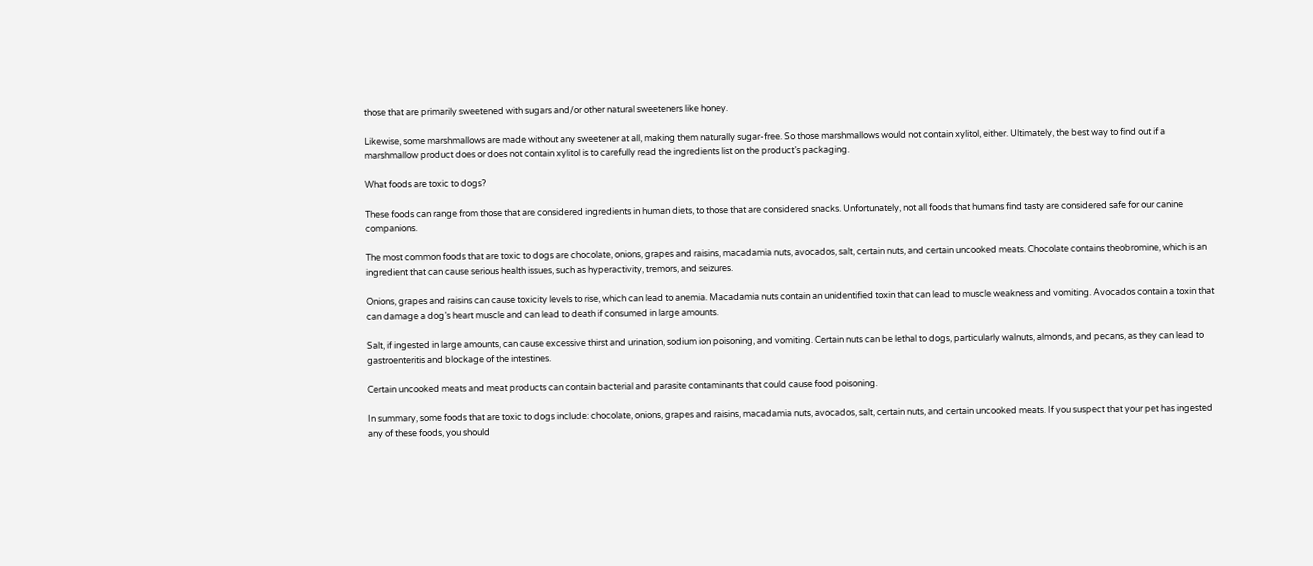those that are primarily sweetened with sugars and/or other natural sweeteners like honey.

Likewise, some marshmallows are made without any sweetener at all, making them naturally sugar-free. So those marshmallows would not contain xylitol, either. Ultimately, the best way to find out if a marshmallow product does or does not contain xylitol is to carefully read the ingredients list on the product’s packaging.

What foods are toxic to dogs?

These foods can range from those that are considered ingredients in human diets, to those that are considered snacks. Unfortunately, not all foods that humans find tasty are considered safe for our canine companions.

The most common foods that are toxic to dogs are chocolate, onions, grapes and raisins, macadamia nuts, avocados, salt, certain nuts, and certain uncooked meats. Chocolate contains theobromine, which is an ingredient that can cause serious health issues, such as hyperactivity, tremors, and seizures.

Onions, grapes and raisins can cause toxicity levels to rise, which can lead to anemia. Macadamia nuts contain an unidentified toxin that can lead to muscle weakness and vomiting. Avocados contain a toxin that can damage a dog’s heart muscle and can lead to death if consumed in large amounts.

Salt, if ingested in large amounts, can cause excessive thirst and urination, sodium ion poisoning, and vomiting. Certain nuts can be lethal to dogs, particularly walnuts, almonds, and pecans, as they can lead to gastroenteritis and blockage of the intestines.

Certain uncooked meats and meat products can contain bacterial and parasite contaminants that could cause food poisoning.

In summary, some foods that are toxic to dogs include: chocolate, onions, grapes and raisins, macadamia nuts, avocados, salt, certain nuts, and certain uncooked meats. If you suspect that your pet has ingested any of these foods, you should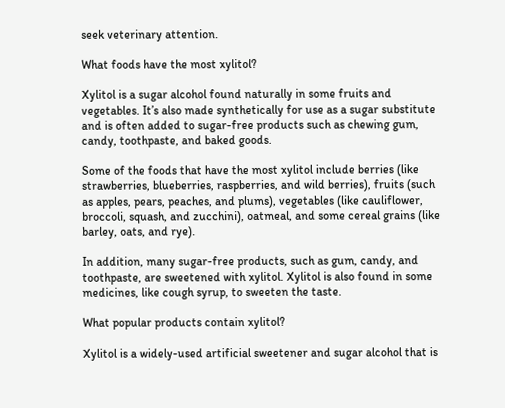seek veterinary attention.

What foods have the most xylitol?

Xylitol is a sugar alcohol found naturally in some fruits and vegetables. It’s also made synthetically for use as a sugar substitute and is often added to sugar-free products such as chewing gum, candy, toothpaste, and baked goods.

Some of the foods that have the most xylitol include berries (like strawberries, blueberries, raspberries, and wild berries), fruits (such as apples, pears, peaches, and plums), vegetables (like cauliflower, broccoli, squash, and zucchini), oatmeal, and some cereal grains (like barley, oats, and rye).

In addition, many sugar-free products, such as gum, candy, and toothpaste, are sweetened with xylitol. Xylitol is also found in some medicines, like cough syrup, to sweeten the taste.

What popular products contain xylitol?

Xylitol is a widely-used artificial sweetener and sugar alcohol that is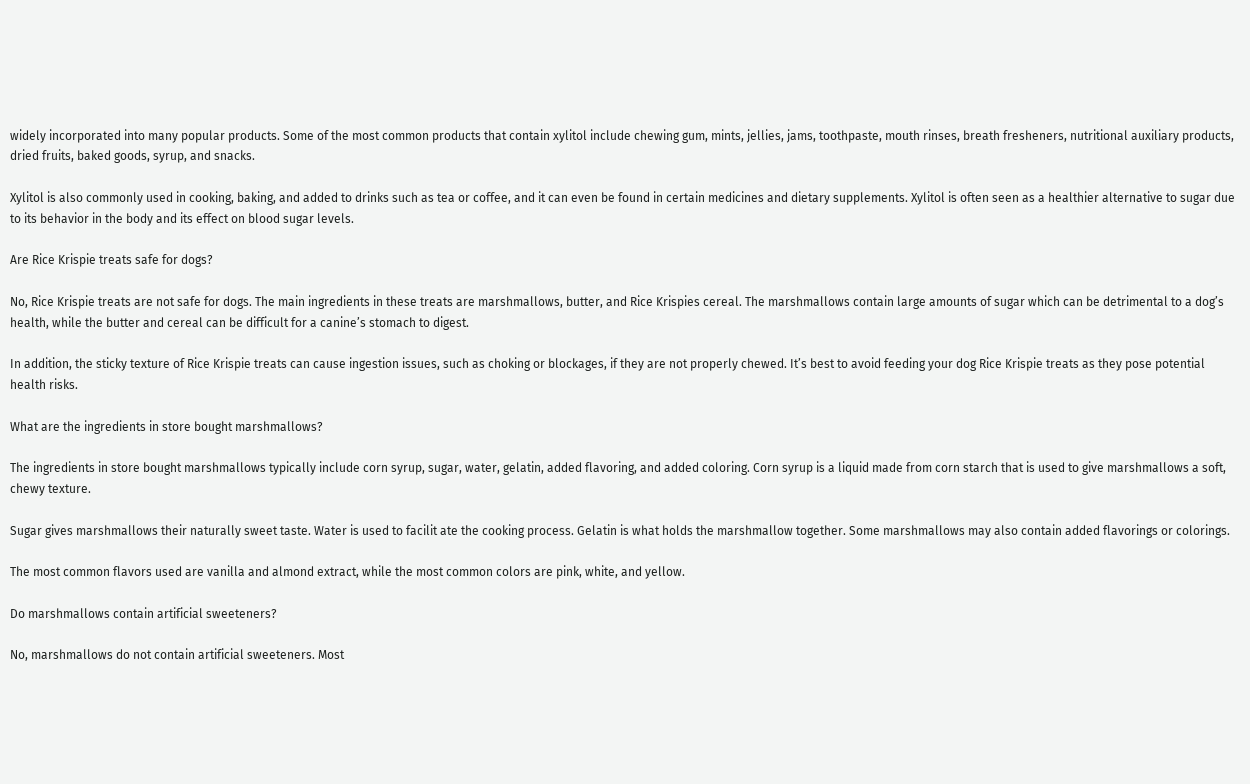widely incorporated into many popular products. Some of the most common products that contain xylitol include chewing gum, mints, jellies, jams, toothpaste, mouth rinses, breath fresheners, nutritional auxiliary products, dried fruits, baked goods, syrup, and snacks.

Xylitol is also commonly used in cooking, baking, and added to drinks such as tea or coffee, and it can even be found in certain medicines and dietary supplements. Xylitol is often seen as a healthier alternative to sugar due to its behavior in the body and its effect on blood sugar levels.

Are Rice Krispie treats safe for dogs?

No, Rice Krispie treats are not safe for dogs. The main ingredients in these treats are marshmallows, butter, and Rice Krispies cereal. The marshmallows contain large amounts of sugar which can be detrimental to a dog’s health, while the butter and cereal can be difficult for a canine’s stomach to digest.

In addition, the sticky texture of Rice Krispie treats can cause ingestion issues, such as choking or blockages, if they are not properly chewed. It’s best to avoid feeding your dog Rice Krispie treats as they pose potential health risks.

What are the ingredients in store bought marshmallows?

The ingredients in store bought marshmallows typically include corn syrup, sugar, water, gelatin, added flavoring, and added coloring. Corn syrup is a liquid made from corn starch that is used to give marshmallows a soft, chewy texture.

Sugar gives marshmallows their naturally sweet taste. Water is used to facilit ate the cooking process. Gelatin is what holds the marshmallow together. Some marshmallows may also contain added flavorings or colorings.

The most common flavors used are vanilla and almond extract, while the most common colors are pink, white, and yellow.

Do marshmallows contain artificial sweeteners?

No, marshmallows do not contain artificial sweeteners. Most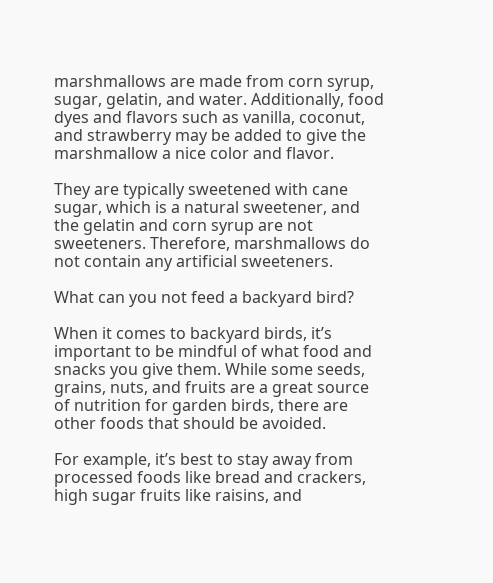marshmallows are made from corn syrup, sugar, gelatin, and water. Additionally, food dyes and flavors such as vanilla, coconut, and strawberry may be added to give the marshmallow a nice color and flavor.

They are typically sweetened with cane sugar, which is a natural sweetener, and the gelatin and corn syrup are not sweeteners. Therefore, marshmallows do not contain any artificial sweeteners.

What can you not feed a backyard bird?

When it comes to backyard birds, it’s important to be mindful of what food and snacks you give them. While some seeds, grains, nuts, and fruits are a great source of nutrition for garden birds, there are other foods that should be avoided.

For example, it’s best to stay away from processed foods like bread and crackers, high sugar fruits like raisins, and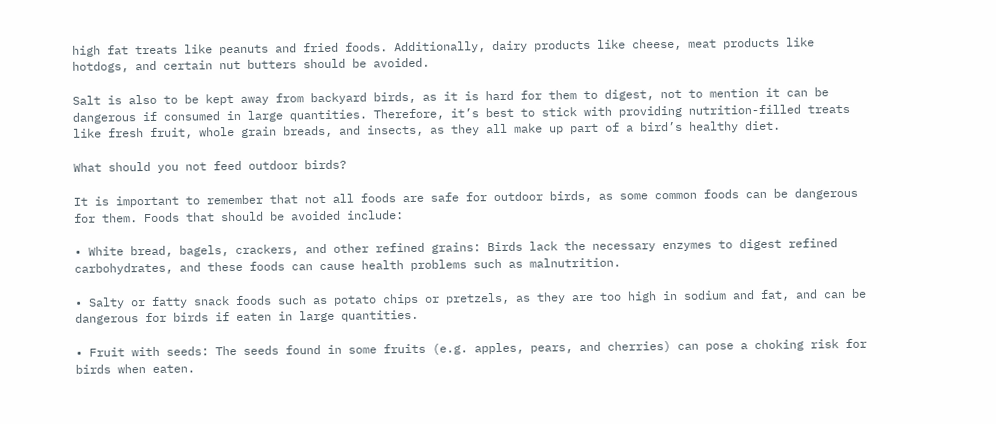high fat treats like peanuts and fried foods. Additionally, dairy products like cheese, meat products like hotdogs, and certain nut butters should be avoided.

Salt is also to be kept away from backyard birds, as it is hard for them to digest, not to mention it can be dangerous if consumed in large quantities. Therefore, it’s best to stick with providing nutrition-filled treats like fresh fruit, whole grain breads, and insects, as they all make up part of a bird’s healthy diet.

What should you not feed outdoor birds?

It is important to remember that not all foods are safe for outdoor birds, as some common foods can be dangerous for them. Foods that should be avoided include:

• White bread, bagels, crackers, and other refined grains: Birds lack the necessary enzymes to digest refined carbohydrates, and these foods can cause health problems such as malnutrition.

• Salty or fatty snack foods such as potato chips or pretzels, as they are too high in sodium and fat, and can be dangerous for birds if eaten in large quantities.

• Fruit with seeds: The seeds found in some fruits (e.g. apples, pears, and cherries) can pose a choking risk for birds when eaten.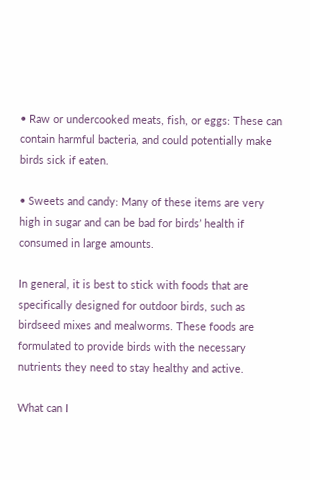• Raw or undercooked meats, fish, or eggs: These can contain harmful bacteria, and could potentially make birds sick if eaten.

• Sweets and candy: Many of these items are very high in sugar and can be bad for birds’ health if consumed in large amounts.

In general, it is best to stick with foods that are specifically designed for outdoor birds, such as birdseed mixes and mealworms. These foods are formulated to provide birds with the necessary nutrients they need to stay healthy and active.

What can I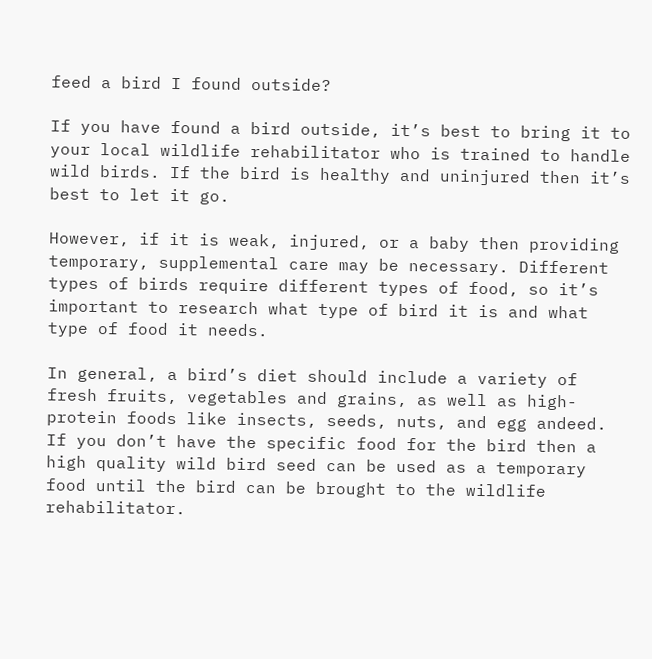feed a bird I found outside?

If you have found a bird outside, it’s best to bring it to your local wildlife rehabilitator who is trained to handle wild birds. If the bird is healthy and uninjured then it’s best to let it go.

However, if it is weak, injured, or a baby then providing temporary, supplemental care may be necessary. Different types of birds require different types of food, so it’s important to research what type of bird it is and what type of food it needs.

In general, a bird’s diet should include a variety of fresh fruits, vegetables and grains, as well as high-protein foods like insects, seeds, nuts, and egg andeed. If you don’t have the specific food for the bird then a high quality wild bird seed can be used as a temporary food until the bird can be brought to the wildlife rehabilitator.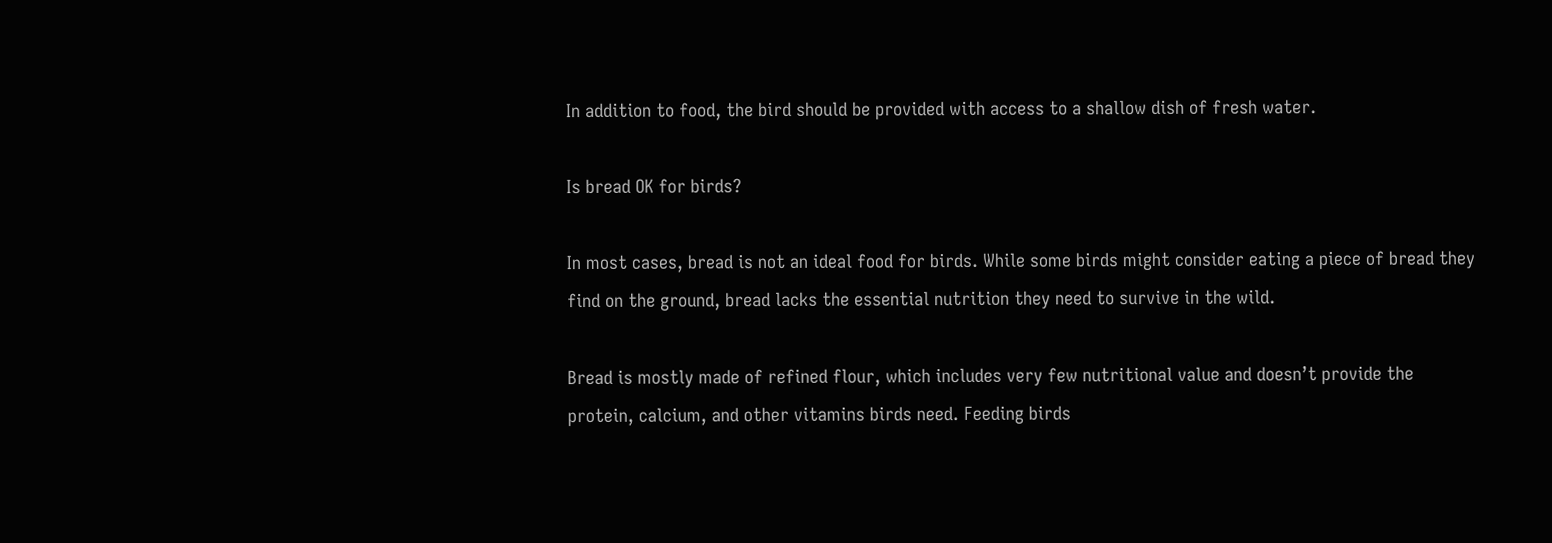In addition to food, the bird should be provided with access to a shallow dish of fresh water.

Is bread OK for birds?

In most cases, bread is not an ideal food for birds. While some birds might consider eating a piece of bread they find on the ground, bread lacks the essential nutrition they need to survive in the wild.

Bread is mostly made of refined flour, which includes very few nutritional value and doesn’t provide the protein, calcium, and other vitamins birds need. Feeding birds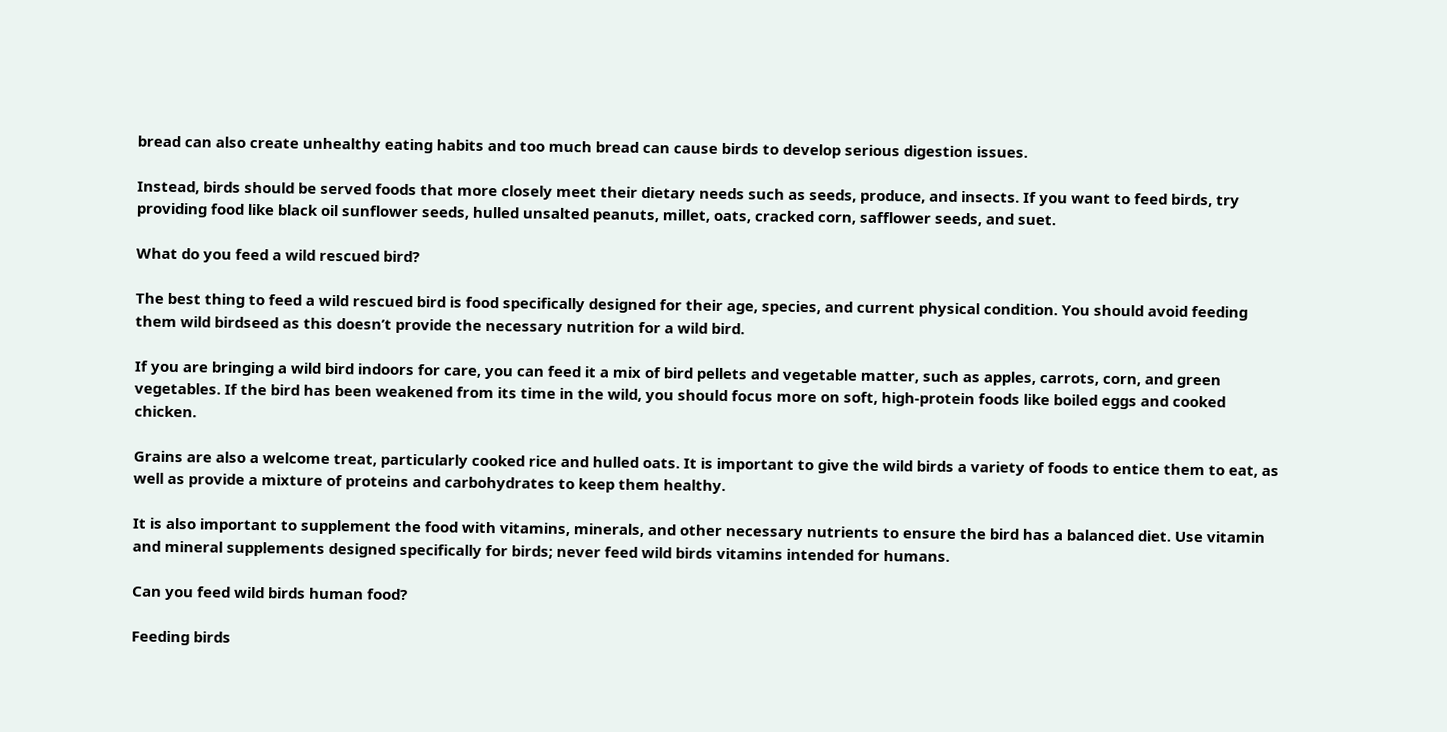bread can also create unhealthy eating habits and too much bread can cause birds to develop serious digestion issues.

Instead, birds should be served foods that more closely meet their dietary needs such as seeds, produce, and insects. If you want to feed birds, try providing food like black oil sunflower seeds, hulled unsalted peanuts, millet, oats, cracked corn, safflower seeds, and suet.

What do you feed a wild rescued bird?

The best thing to feed a wild rescued bird is food specifically designed for their age, species, and current physical condition. You should avoid feeding them wild birdseed as this doesn’t provide the necessary nutrition for a wild bird.

If you are bringing a wild bird indoors for care, you can feed it a mix of bird pellets and vegetable matter, such as apples, carrots, corn, and green vegetables. If the bird has been weakened from its time in the wild, you should focus more on soft, high-protein foods like boiled eggs and cooked chicken.

Grains are also a welcome treat, particularly cooked rice and hulled oats. It is important to give the wild birds a variety of foods to entice them to eat, as well as provide a mixture of proteins and carbohydrates to keep them healthy.

It is also important to supplement the food with vitamins, minerals, and other necessary nutrients to ensure the bird has a balanced diet. Use vitamin and mineral supplements designed specifically for birds; never feed wild birds vitamins intended for humans.

Can you feed wild birds human food?

Feeding birds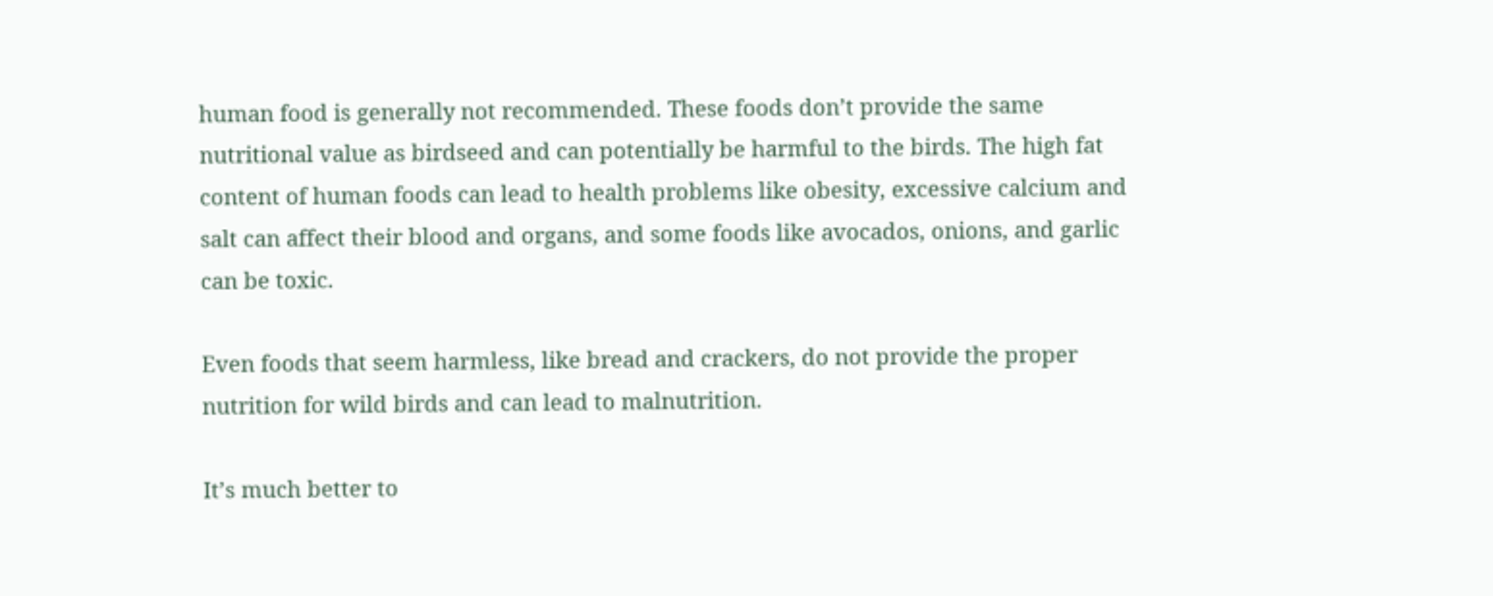human food is generally not recommended. These foods don’t provide the same nutritional value as birdseed and can potentially be harmful to the birds. The high fat content of human foods can lead to health problems like obesity, excessive calcium and salt can affect their blood and organs, and some foods like avocados, onions, and garlic can be toxic.

Even foods that seem harmless, like bread and crackers, do not provide the proper nutrition for wild birds and can lead to malnutrition.

It’s much better to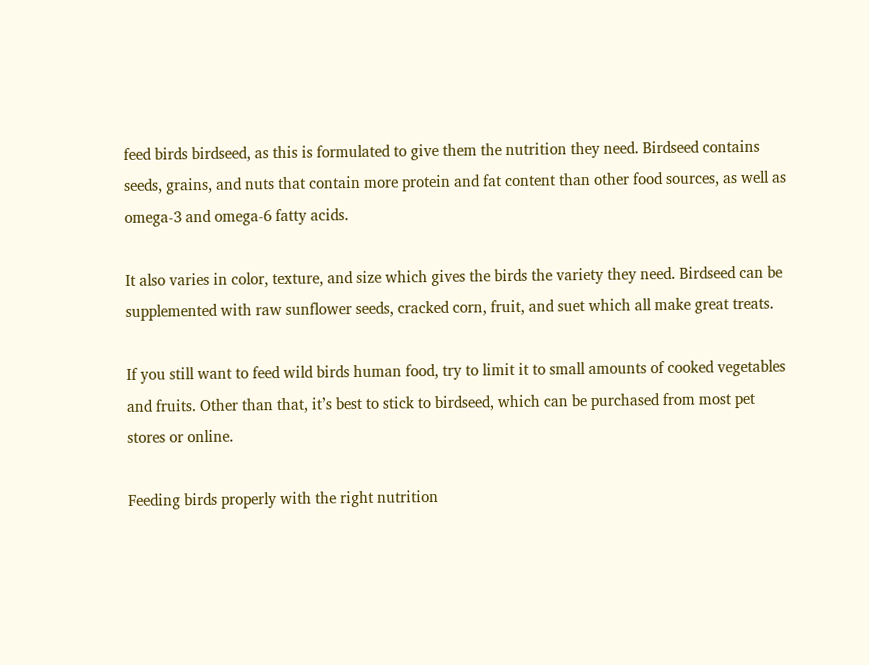feed birds birdseed, as this is formulated to give them the nutrition they need. Birdseed contains seeds, grains, and nuts that contain more protein and fat content than other food sources, as well as omega-3 and omega-6 fatty acids.

It also varies in color, texture, and size which gives the birds the variety they need. Birdseed can be supplemented with raw sunflower seeds, cracked corn, fruit, and suet which all make great treats.

If you still want to feed wild birds human food, try to limit it to small amounts of cooked vegetables and fruits. Other than that, it’s best to stick to birdseed, which can be purchased from most pet stores or online.

Feeding birds properly with the right nutrition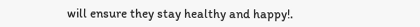will ensure they stay healthy and happy!.